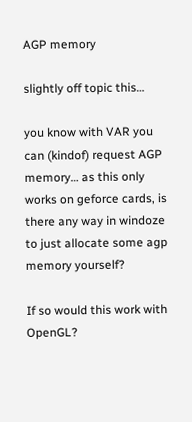AGP memory

slightly off topic this…

you know with VAR you can (kindof) request AGP memory… as this only works on geforce cards, is there any way in windoze to just allocate some agp memory yourself?

If so would this work with OpenGL?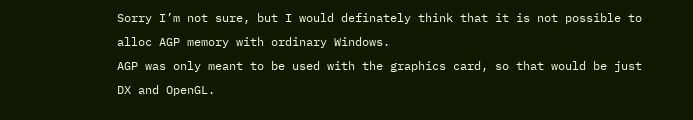Sorry I’m not sure, but I would definately think that it is not possible to alloc AGP memory with ordinary Windows.
AGP was only meant to be used with the graphics card, so that would be just DX and OpenGL.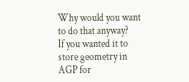Why would you want to do that anyway?
If you wanted it to store geometry in AGP for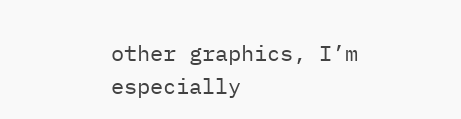other graphics, I’m especially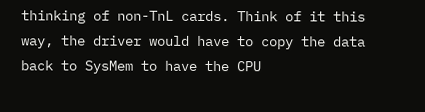thinking of non-TnL cards. Think of it this way, the driver would have to copy the data back to SysMem to have the CPU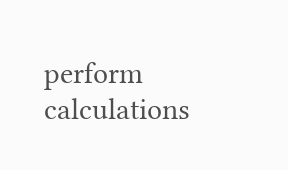perform calculations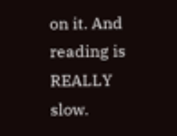on it. And reading is REALLY slow.